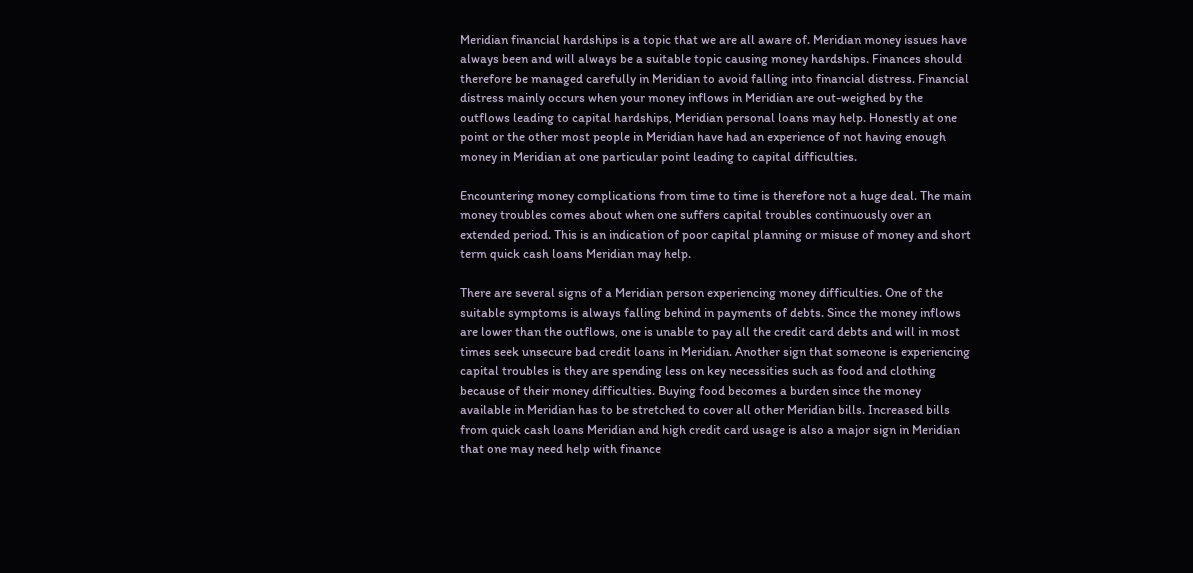Meridian financial hardships is a topic that we are all aware of. Meridian money issues have always been and will always be a suitable topic causing money hardships. Finances should therefore be managed carefully in Meridian to avoid falling into financial distress. Financial distress mainly occurs when your money inflows in Meridian are out-weighed by the outflows leading to capital hardships, Meridian personal loans may help. Honestly at one point or the other most people in Meridian have had an experience of not having enough money in Meridian at one particular point leading to capital difficulties.

Encountering money complications from time to time is therefore not a huge deal. The main money troubles comes about when one suffers capital troubles continuously over an extended period. This is an indication of poor capital planning or misuse of money and short term quick cash loans Meridian may help.

There are several signs of a Meridian person experiencing money difficulties. One of the suitable symptoms is always falling behind in payments of debts. Since the money inflows are lower than the outflows, one is unable to pay all the credit card debts and will in most times seek unsecure bad credit loans in Meridian. Another sign that someone is experiencing capital troubles is they are spending less on key necessities such as food and clothing because of their money difficulties. Buying food becomes a burden since the money available in Meridian has to be stretched to cover all other Meridian bills. Increased bills from quick cash loans Meridian and high credit card usage is also a major sign in Meridian that one may need help with finance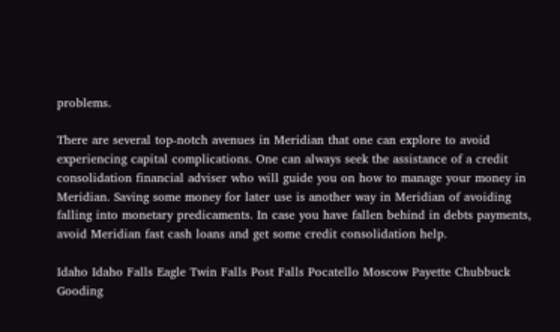problems.

There are several top-notch avenues in Meridian that one can explore to avoid experiencing capital complications. One can always seek the assistance of a credit consolidation financial adviser who will guide you on how to manage your money in Meridian. Saving some money for later use is another way in Meridian of avoiding falling into monetary predicaments. In case you have fallen behind in debts payments, avoid Meridian fast cash loans and get some credit consolidation help.

Idaho Idaho Falls Eagle Twin Falls Post Falls Pocatello Moscow Payette Chubbuck Gooding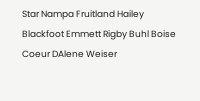Star Nampa Fruitland Hailey Blackfoot Emmett Rigby Buhl Boise Coeur DAlene Weiser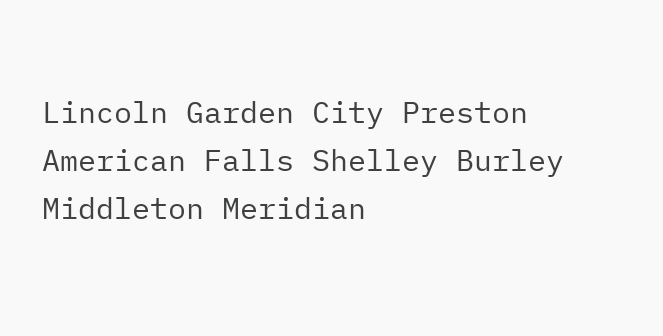Lincoln Garden City Preston American Falls Shelley Burley Middleton Meridian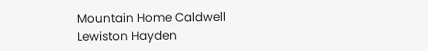Mountain Home Caldwell Lewiston Hayden